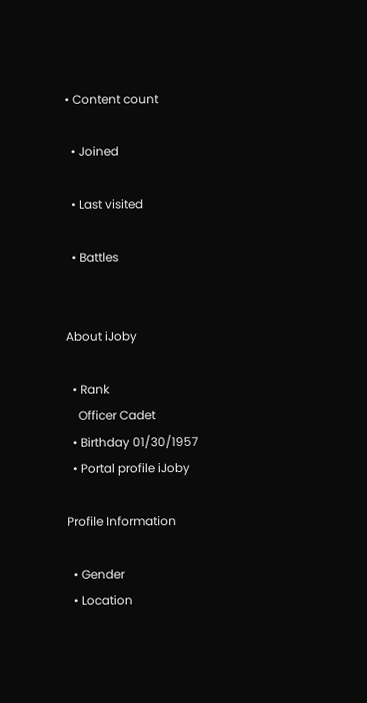• Content count

  • Joined

  • Last visited

  • Battles


About iJoby

  • Rank
    Officer Cadet
  • Birthday 01/30/1957
  • Portal profile iJoby

Profile Information

  • Gender
  • Location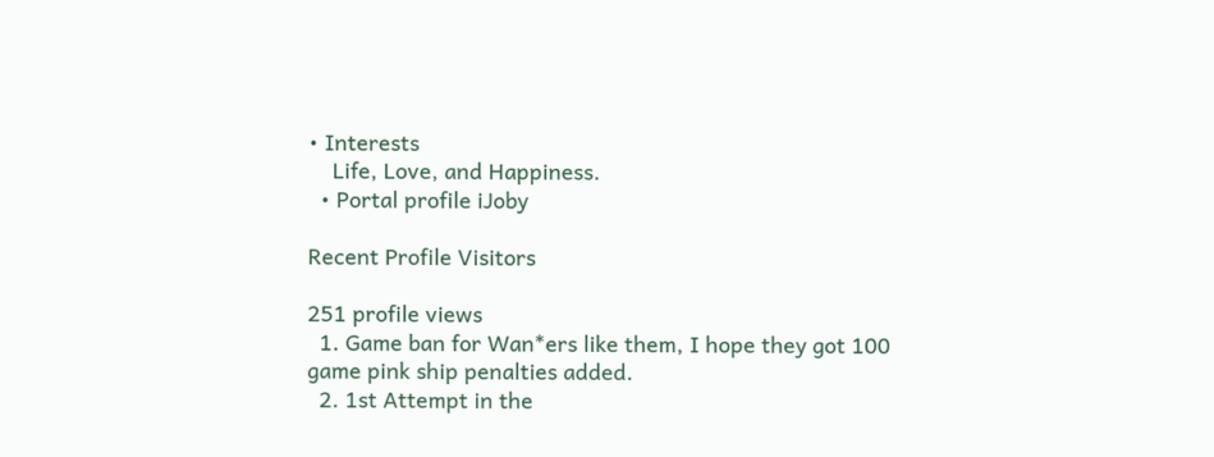• Interests
    Life, Love, and Happiness.
  • Portal profile iJoby

Recent Profile Visitors

251 profile views
  1. Game ban for Wan*ers like them, I hope they got 100 game pink ship penalties added.
  2. 1st Attempt in the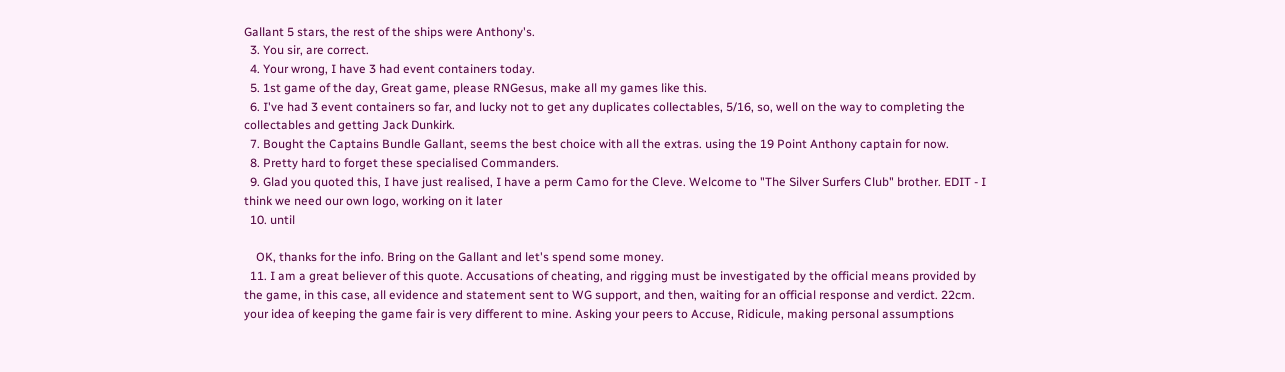Gallant 5 stars, the rest of the ships were Anthony's.
  3. You sir, are correct.
  4. Your wrong, I have 3 had event containers today.
  5. 1st game of the day, Great game, please RNGesus, make all my games like this.
  6. I've had 3 event containers so far, and lucky not to get any duplicates collectables, 5/16, so, well on the way to completing the collectables and getting Jack Dunkirk.
  7. Bought the Captains Bundle Gallant, seems the best choice with all the extras. using the 19 Point Anthony captain for now.
  8. Pretty hard to forget these specialised Commanders.
  9. Glad you quoted this, I have just realised, I have a perm Camo for the Cleve. Welcome to "The Silver Surfers Club" brother. EDIT - I think we need our own logo, working on it later
  10. until

    OK, thanks for the info. Bring on the Gallant and let's spend some money.
  11. I am a great believer of this quote. Accusations of cheating, and rigging must be investigated by the official means provided by the game, in this case, all evidence and statement sent to WG support, and then, waiting for an official response and verdict. 22cm. your idea of keeping the game fair is very different to mine. Asking your peers to Accuse, Ridicule, making personal assumptions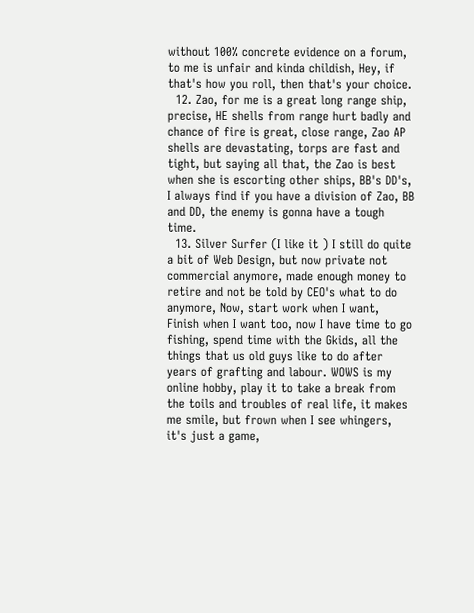without 100% concrete evidence on a forum, to me is unfair and kinda childish, Hey, if that's how you roll, then that's your choice.
  12. Zao, for me is a great long range ship, precise, HE shells from range hurt badly and chance of fire is great, close range, Zao AP shells are devastating, torps are fast and tight, but saying all that, the Zao is best when she is escorting other ships, BB's DD's, I always find if you have a division of Zao, BB and DD, the enemy is gonna have a tough time.
  13. Silver Surfer (I like it ) I still do quite a bit of Web Design, but now private not commercial anymore, made enough money to retire and not be told by CEO's what to do anymore, Now, start work when I want, Finish when I want too, now I have time to go fishing, spend time with the Gkids, all the things that us old guys like to do after years of grafting and labour. WOWS is my online hobby, play it to take a break from the toils and troubles of real life, it makes me smile, but frown when I see whingers, it's just a game,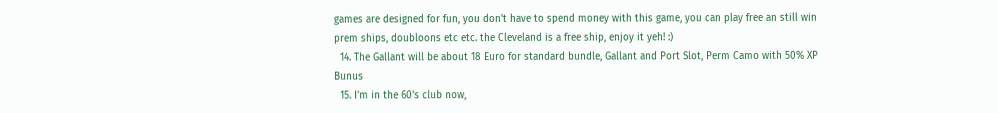games are designed for fun, you don't have to spend money with this game, you can play free an still win prem ships, doubloons etc etc. the Cleveland is a free ship, enjoy it yeh! :)
  14. The Gallant will be about 18 Euro for standard bundle, Gallant and Port Slot, Perm Camo with 50% XP Bunus
  15. I'm in the 60's club now,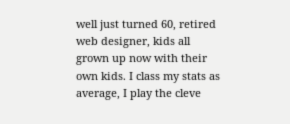well just turned 60, retired web designer, kids all grown up now with their own kids. I class my stats as average, I play the cleve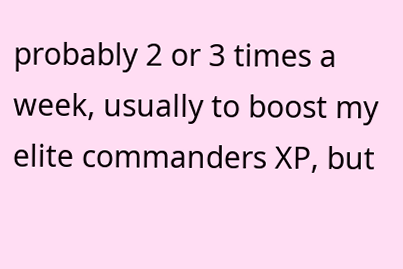probably 2 or 3 times a week, usually to boost my elite commanders XP, but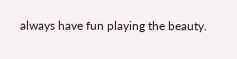always have fun playing the beauty.